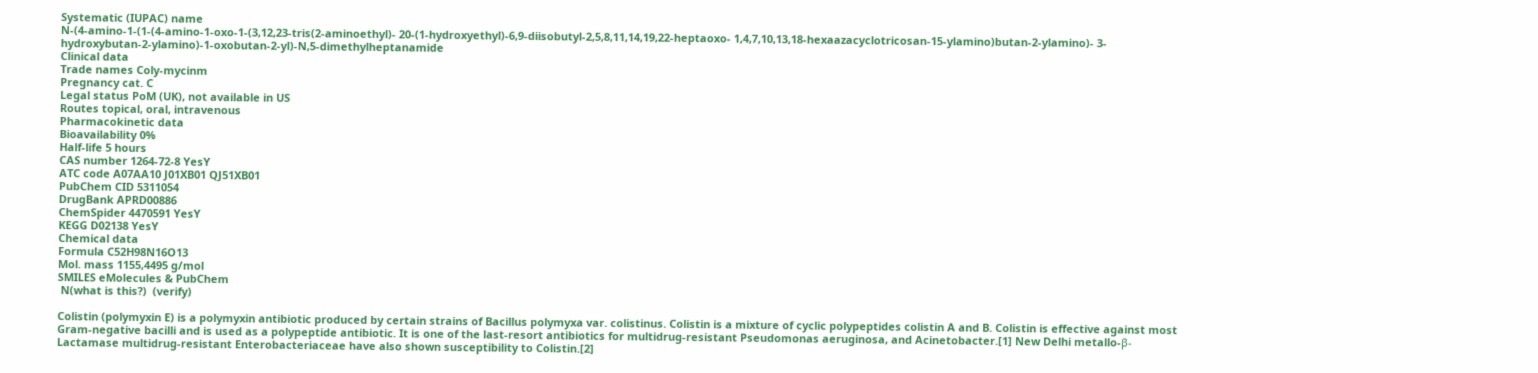Systematic (IUPAC) name
N-(4-amino-1-(1-(4-amino-1-oxo-1-(3,12,23-tris(2-aminoethyl)- 20-(1-hydroxyethyl)-6,9-diisobutyl-2,5,8,11,14,19,22-heptaoxo- 1,4,7,10,13,18-hexaazacyclotricosan-15-ylamino)butan-2-ylamino)- 3-hydroxybutan-2-ylamino)-1-oxobutan-2-yl)-N,5-dimethylheptanamide
Clinical data
Trade names Coly-mycinm
Pregnancy cat. C
Legal status PoM (UK), not available in US
Routes topical, oral, intravenous
Pharmacokinetic data
Bioavailability 0%
Half-life 5 hours
CAS number 1264-72-8 YesY
ATC code A07AA10 J01XB01 QJ51XB01
PubChem CID 5311054
DrugBank APRD00886
ChemSpider 4470591 YesY
KEGG D02138 YesY
Chemical data
Formula C52H98N16O13
Mol. mass 1155,4495 g/mol
SMILES eMolecules & PubChem
 N(what is this?)  (verify)

Colistin (polymyxin E) is a polymyxin antibiotic produced by certain strains of Bacillus polymyxa var. colistinus. Colistin is a mixture of cyclic polypeptides colistin A and B. Colistin is effective against most Gram-negative bacilli and is used as a polypeptide antibiotic. It is one of the last-resort antibiotics for multidrug-resistant Pseudomonas aeruginosa, and Acinetobacter.[1] New Delhi metallo-β-Lactamase multidrug-resistant Enterobacteriaceae have also shown susceptibility to Colistin.[2]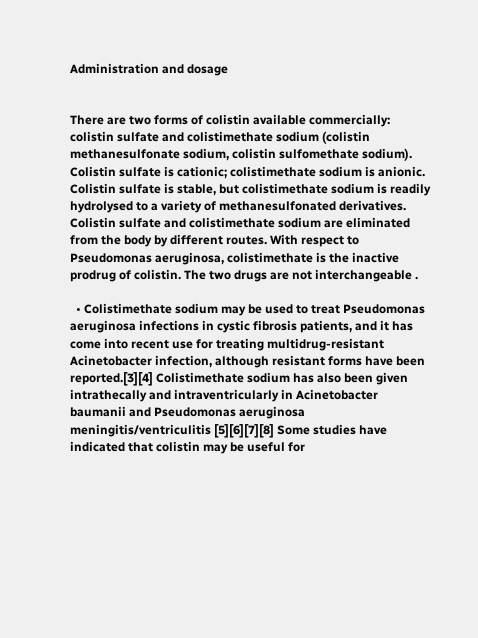Administration and dosage


There are two forms of colistin available commercially: colistin sulfate and colistimethate sodium (colistin methanesulfonate sodium, colistin sulfomethate sodium). Colistin sulfate is cationic; colistimethate sodium is anionic. Colistin sulfate is stable, but colistimethate sodium is readily hydrolysed to a variety of methanesulfonated derivatives. Colistin sulfate and colistimethate sodium are eliminated from the body by different routes. With respect to Pseudomonas aeruginosa, colistimethate is the inactive prodrug of colistin. The two drugs are not interchangeable .

  • Colistimethate sodium may be used to treat Pseudomonas aeruginosa infections in cystic fibrosis patients, and it has come into recent use for treating multidrug-resistant Acinetobacter infection, although resistant forms have been reported.[3][4] Colistimethate sodium has also been given intrathecally and intraventricularly in Acinetobacter baumanii and Pseudomonas aeruginosa meningitis/ventriculitis [5][6][7][8] Some studies have indicated that colistin may be useful for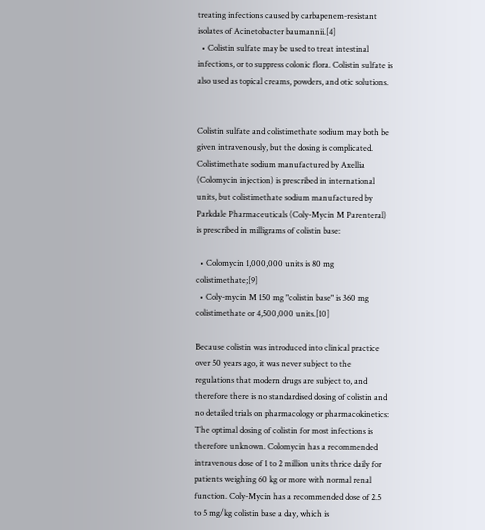treating infections caused by carbapenem-resistant isolates of Acinetobacter baumannii.[4]
  • Colistin sulfate may be used to treat intestinal infections, or to suppress colonic flora. Colistin sulfate is also used as topical creams, powders, and otic solutions.


Colistin sulfate and colistimethate sodium may both be given intravenously, but the dosing is complicated. Colistimethate sodium manufactured by Axellia (Colomycin injection) is prescribed in international units, but colistimethate sodium manufactured by Parkdale Pharmaceuticals (Coly-Mycin M Parenteral) is prescribed in milligrams of colistin base:

  • Colomycin 1,000,000 units is 80 mg colistimethate;[9]
  • Coly-mycin M 150 mg "colistin base" is 360 mg colistimethate or 4,500,000 units.[10]

Because colistin was introduced into clinical practice over 50 years ago, it was never subject to the regulations that modern drugs are subject to, and therefore there is no standardised dosing of colistin and no detailed trials on pharmacology or pharmacokinetics: The optimal dosing of colistin for most infections is therefore unknown. Colomycin has a recommended intravenous dose of 1 to 2 million units thrice daily for patients weighing 60 kg or more with normal renal function. Coly-Mycin has a recommended dose of 2.5 to 5 mg/kg colistin base a day, which is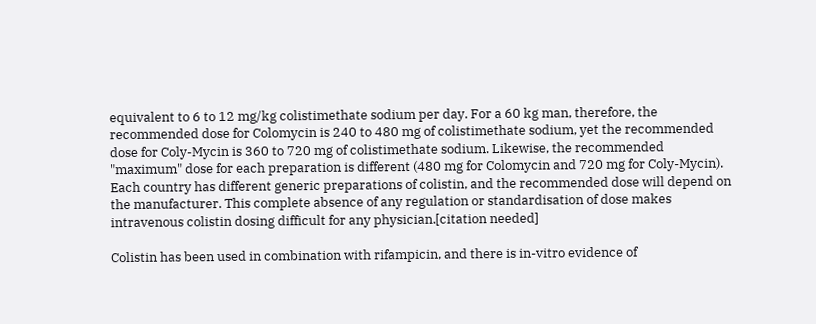equivalent to 6 to 12 mg/kg colistimethate sodium per day. For a 60 kg man, therefore, the recommended dose for Colomycin is 240 to 480 mg of colistimethate sodium, yet the recommended dose for Coly-Mycin is 360 to 720 mg of colistimethate sodium. Likewise, the recommended "maximum" dose for each preparation is different (480 mg for Colomycin and 720 mg for Coly-Mycin). Each country has different generic preparations of colistin, and the recommended dose will depend on the manufacturer. This complete absence of any regulation or standardisation of dose makes intravenous colistin dosing difficult for any physician.[citation needed]

Colistin has been used in combination with rifampicin, and there is in-vitro evidence of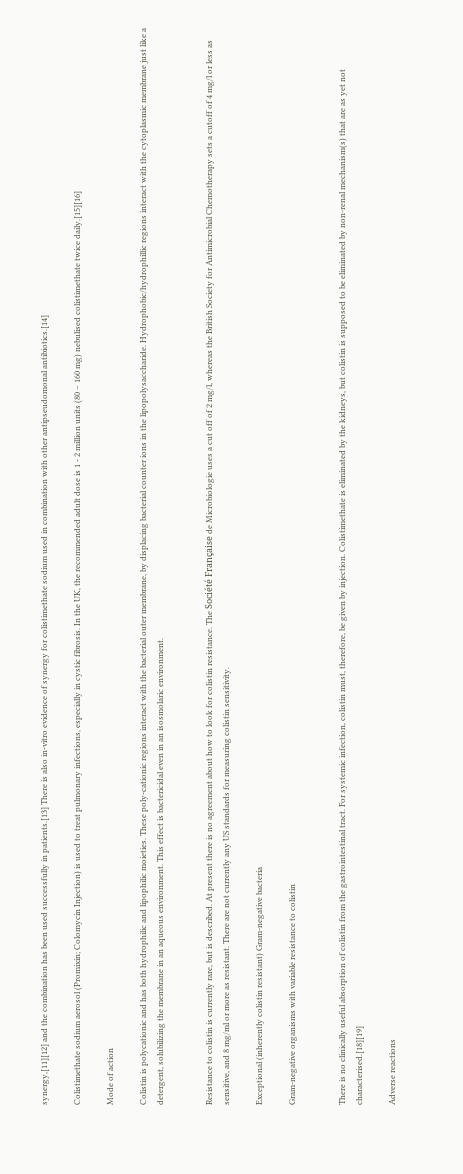synergy,[11][12] and the combination has been used successfully in patients.[13] There is also in-vitro evidence of synergy for colistimethate sodium used in combination with other antipseudomonal antibiotics.[14]

Colistimethate sodium aerosol (Promixin; Colomycin Injection) is used to treat pulmonary infections, especially in cystic fibrosis. In the UK, the recommended adult dose is 1 - 2 million units (80 – 160 mg) nebulised colistimethate twice daily.[15][16]

Mode of action

Colistin is polycationic and has both hydrophilic and lipophilic moieties. These poly-cationic regions interact with the bacterial outer membrane, by displacing bacterial counter ions in the lipopolysaccharide. Hydrophobic/hydrophillic regions interact with the cytoplasmic membrane just like a detergent, solubilizing the membrane in an aqueous environment. This effect is bactericidal even in an isosmolaric environment.


Resistance to colistin is currently rare, but is described. At present there is no agreement about how to look for colistin resistance. The Société Française de Microbiologie uses a cut off of 2 mg/l, whereas the British Society for Antimicrobial Chemotherapy sets a cutoff of 4 mg/l or less as sensitive, and 8 mg/ml or more as resistant. There are not currently any US standards for measuring colistin sensitivity.

Exceptional (inherently colistin resistant) Gram-negative bacteria

Gram-negative organisms with variable resistance to colistin


There is no clinically useful absorption of colistin from the gastrointestinal tract. For systemic infection, colistin must, therefore, be given by injection. Colistimethate is eliminated by the kidneys, but colistin is supposed to be eliminated by non-renal mechanism(s) that are as yet not characterised.[18][19]

Adverse reactions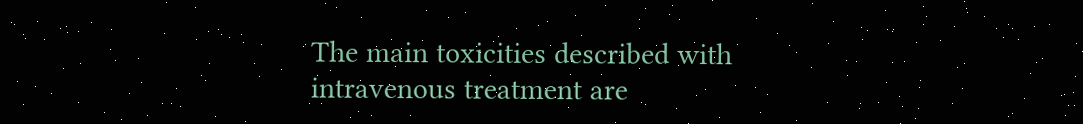The main toxicities described with intravenous treatment are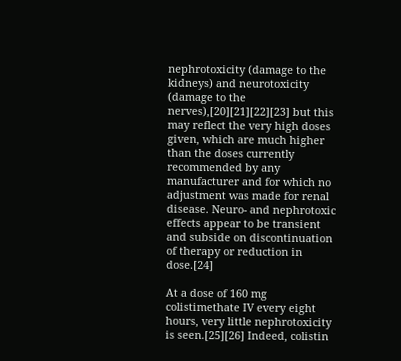nephrotoxicity (damage to the kidneys) and neurotoxicity (damage to the nerves),[20][21][22][23] but this may reflect the very high doses given, which are much higher than the doses currently recommended by any manufacturer and for which no adjustment was made for renal disease. Neuro- and nephrotoxic effects appear to be transient and subside on discontinuation of therapy or reduction in dose.[24]

At a dose of 160 mg colistimethate IV every eight hours, very little nephrotoxicity is seen.[25][26] Indeed, colistin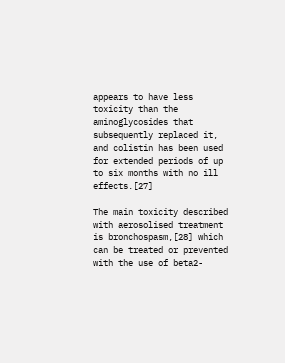appears to have less toxicity than the aminoglycosides that subsequently replaced it, and colistin has been used for extended periods of up to six months with no ill effects.[27]

The main toxicity described with aerosolised treatment is bronchospasm,[28] which can be treated or prevented with the use of beta2-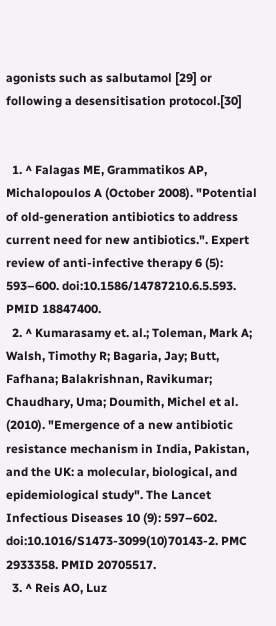agonists such as salbutamol [29] or following a desensitisation protocol.[30]


  1. ^ Falagas ME, Grammatikos AP, Michalopoulos A (October 2008). "Potential of old-generation antibiotics to address current need for new antibiotics.". Expert review of anti-infective therapy 6 (5): 593–600. doi:10.1586/14787210.6.5.593. PMID 18847400.
  2. ^ Kumarasamy et. al.; Toleman, Mark A; Walsh, Timothy R; Bagaria, Jay; Butt, Fafhana; Balakrishnan, Ravikumar; Chaudhary, Uma; Doumith, Michel et al. (2010). "Emergence of a new antibiotic resistance mechanism in India, Pakistan, and the UK: a molecular, biological, and epidemiological study". The Lancet Infectious Diseases 10 (9): 597–602. doi:10.1016/S1473-3099(10)70143-2. PMC 2933358. PMID 20705517.
  3. ^ Reis AO, Luz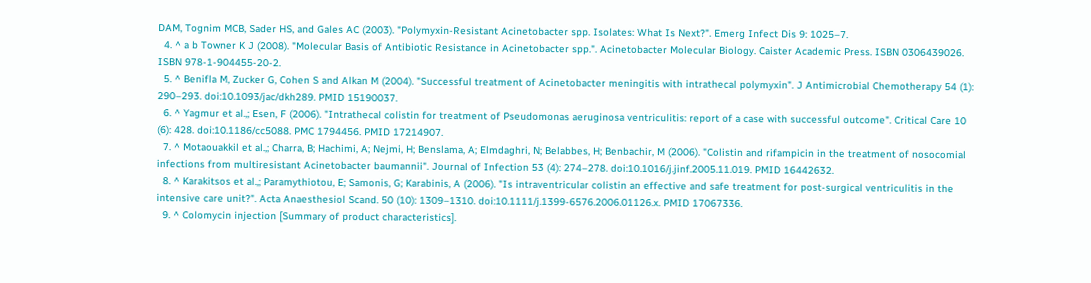DAM, Tognim MCB, Sader HS, and Gales AC (2003). "Polymyxin-Resistant Acinetobacter spp. Isolates: What Is Next?". Emerg Infect Dis 9: 1025–7.
  4. ^ a b Towner K J (2008). "Molecular Basis of Antibiotic Resistance in Acinetobacter spp.". Acinetobacter Molecular Biology. Caister Academic Press. ISBN 0306439026. ISBN 978-1-904455-20-2.
  5. ^ Benifla M, Zucker G, Cohen S and Alkan M (2004). "Successful treatment of Acinetobacter meningitis with intrathecal polymyxin". J Antimicrobial Chemotherapy 54 (1): 290–293. doi:10.1093/jac/dkh289. PMID 15190037.
  6. ^ Yagmur et al.,; Esen, F (2006). "Intrathecal colistin for treatment of Pseudomonas aeruginosa ventriculitis: report of a case with successful outcome". Critical Care 10 (6): 428. doi:10.1186/cc5088. PMC 1794456. PMID 17214907.
  7. ^ Motaouakkil et al.,; Charra, B; Hachimi, A; Nejmi, H; Benslama, A; Elmdaghri, N; Belabbes, H; Benbachir, M (2006). "Colistin and rifampicin in the treatment of nosocomial infections from multiresistant Acinetobacter baumannii". Journal of Infection 53 (4): 274–278. doi:10.1016/j.jinf.2005.11.019. PMID 16442632.
  8. ^ Karakitsos et al.,; Paramythiotou, E; Samonis, G; Karabinis, A (2006). "Is intraventricular colistin an effective and safe treatment for post-surgical ventriculitis in the intensive care unit?". Acta Anaesthesiol Scand. 50 (10): 1309–1310. doi:10.1111/j.1399-6576.2006.01126.x. PMID 17067336.
  9. ^ Colomycin injection [Summary of product characteristics].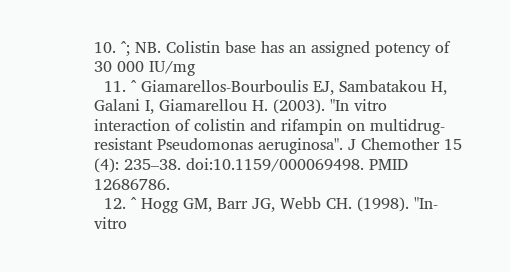10. ^; NB. Colistin base has an assigned potency of 30 000 IU/mg
  11. ^ Giamarellos-Bourboulis EJ, Sambatakou H, Galani I, Giamarellou H. (2003). "In vitro interaction of colistin and rifampin on multidrug-resistant Pseudomonas aeruginosa". J Chemother 15 (4): 235–38. doi:10.1159/000069498. PMID 12686786.
  12. ^ Hogg GM, Barr JG, Webb CH. (1998). "In-vitro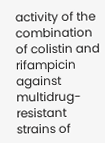activity of the combination of colistin and rifampicin against multidrug-resistant strains of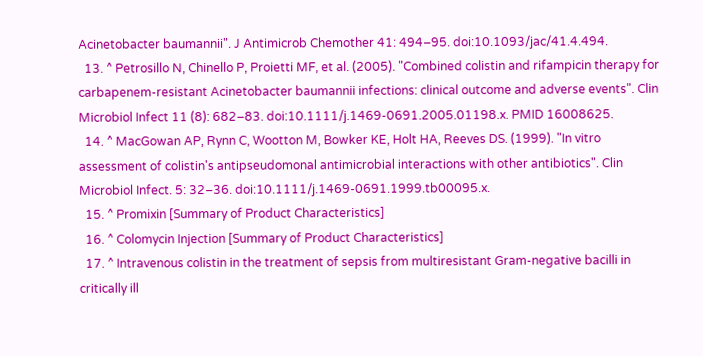Acinetobacter baumannii". J Antimicrob Chemother 41: 494–95. doi:10.1093/jac/41.4.494.
  13. ^ Petrosillo N, Chinello P, Proietti MF, et al. (2005). "Combined colistin and rifampicin therapy for carbapenem-resistant Acinetobacter baumannii infections: clinical outcome and adverse events". Clin Microbiol Infect 11 (8): 682–83. doi:10.1111/j.1469-0691.2005.01198.x. PMID 16008625.
  14. ^ MacGowan AP, Rynn C, Wootton M, Bowker KE, Holt HA, Reeves DS. (1999). "In vitro assessment of colistin's antipseudomonal antimicrobial interactions with other antibiotics". Clin Microbiol Infect. 5: 32–36. doi:10.1111/j.1469-0691.1999.tb00095.x.
  15. ^ Promixin [Summary of Product Characteristics]
  16. ^ Colomycin Injection [Summary of Product Characteristics]
  17. ^ Intravenous colistin in the treatment of sepsis from multiresistant Gram-negative bacilli in critically ill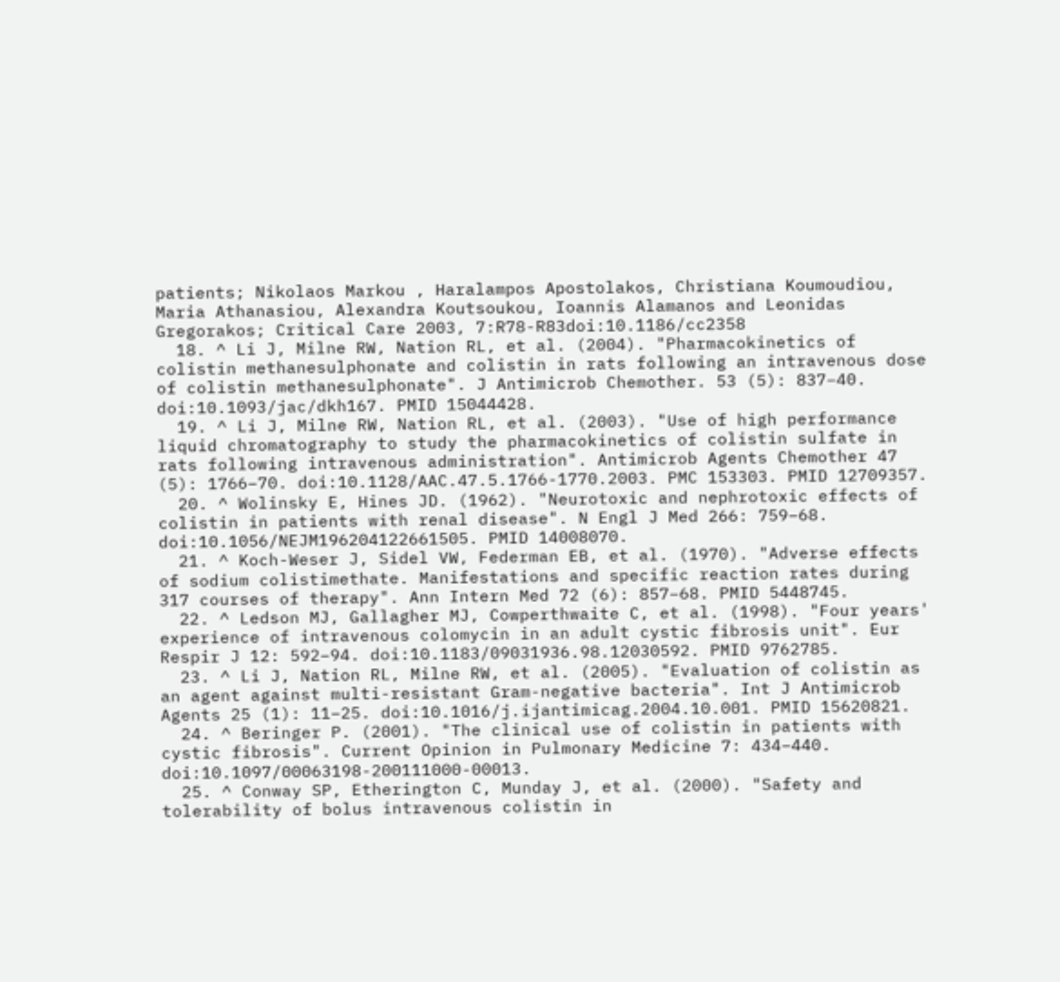patients; Nikolaos Markou , Haralampos Apostolakos, Christiana Koumoudiou, Maria Athanasiou, Alexandra Koutsoukou, Ioannis Alamanos and Leonidas Gregorakos; Critical Care 2003, 7:R78-R83doi:10.1186/cc2358
  18. ^ Li J, Milne RW, Nation RL, et al. (2004). "Pharmacokinetics of colistin methanesulphonate and colistin in rats following an intravenous dose of colistin methanesulphonate". J Antimicrob Chemother. 53 (5): 837–40. doi:10.1093/jac/dkh167. PMID 15044428.
  19. ^ Li J, Milne RW, Nation RL, et al. (2003). "Use of high performance liquid chromatography to study the pharmacokinetics of colistin sulfate in rats following intravenous administration". Antimicrob Agents Chemother 47 (5): 1766–70. doi:10.1128/AAC.47.5.1766-1770.2003. PMC 153303. PMID 12709357.
  20. ^ Wolinsky E, Hines JD. (1962). "Neurotoxic and nephrotoxic effects of colistin in patients with renal disease". N Engl J Med 266: 759–68. doi:10.1056/NEJM196204122661505. PMID 14008070.
  21. ^ Koch-Weser J, Sidel VW, Federman EB, et al. (1970). "Adverse effects of sodium colistimethate. Manifestations and specific reaction rates during 317 courses of therapy". Ann Intern Med 72 (6): 857–68. PMID 5448745.
  22. ^ Ledson MJ, Gallagher MJ, Cowperthwaite C, et al. (1998). "Four years' experience of intravenous colomycin in an adult cystic fibrosis unit". Eur Respir J 12: 592–94. doi:10.1183/09031936.98.12030592. PMID 9762785.
  23. ^ Li J, Nation RL, Milne RW, et al. (2005). "Evaluation of colistin as an agent against multi-resistant Gram-negative bacteria". Int J Antimicrob Agents 25 (1): 11–25. doi:10.1016/j.ijantimicag.2004.10.001. PMID 15620821.
  24. ^ Beringer P. (2001). "The clinical use of colistin in patients with cystic fibrosis". Current Opinion in Pulmonary Medicine 7: 434–440. doi:10.1097/00063198-200111000-00013.
  25. ^ Conway SP, Etherington C, Munday J, et al. (2000). "Safety and tolerability of bolus intravenous colistin in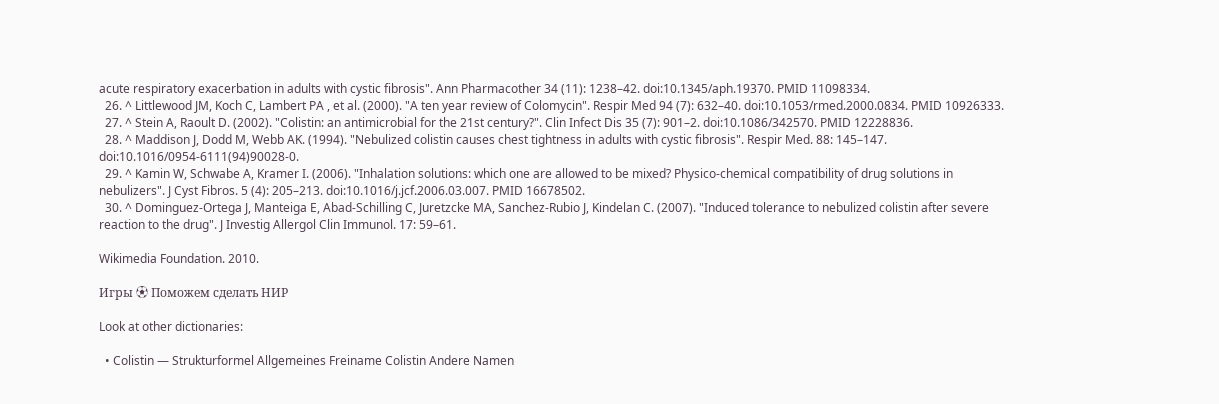acute respiratory exacerbation in adults with cystic fibrosis". Ann Pharmacother 34 (11): 1238–42. doi:10.1345/aph.19370. PMID 11098334.
  26. ^ Littlewood JM, Koch C, Lambert PA , et al. (2000). "A ten year review of Colomycin". Respir Med 94 (7): 632–40. doi:10.1053/rmed.2000.0834. PMID 10926333.
  27. ^ Stein A, Raoult D. (2002). "Colistin: an antimicrobial for the 21st century?". Clin Infect Dis 35 (7): 901–2. doi:10.1086/342570. PMID 12228836.
  28. ^ Maddison J, Dodd M, Webb AK. (1994). "Nebulized colistin causes chest tightness in adults with cystic fibrosis". Respir Med. 88: 145–147. doi:10.1016/0954-6111(94)90028-0.
  29. ^ Kamin W, Schwabe A, Kramer I. (2006). "Inhalation solutions: which one are allowed to be mixed? Physico-chemical compatibility of drug solutions in nebulizers". J Cyst Fibros. 5 (4): 205–213. doi:10.1016/j.jcf.2006.03.007. PMID 16678502.
  30. ^ Dominguez-Ortega J, Manteiga E, Abad-Schilling C, Juretzcke MA, Sanchez-Rubio J, Kindelan C. (2007). "Induced tolerance to nebulized colistin after severe reaction to the drug". J Investig Allergol Clin Immunol. 17: 59–61.

Wikimedia Foundation. 2010.

Игры ⚽ Поможем сделать НИР

Look at other dictionaries:

  • Colistin — Strukturformel Allgemeines Freiname Colistin Andere Namen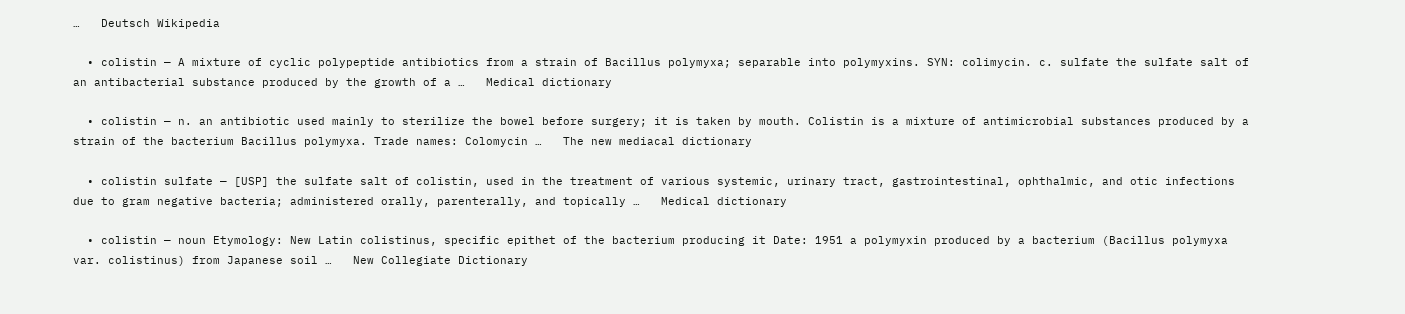…   Deutsch Wikipedia

  • colistin — A mixture of cyclic polypeptide antibiotics from a strain of Bacillus polymyxa; separable into polymyxins. SYN: colimycin. c. sulfate the sulfate salt of an antibacterial substance produced by the growth of a …   Medical dictionary

  • colistin — n. an antibiotic used mainly to sterilize the bowel before surgery; it is taken by mouth. Colistin is a mixture of antimicrobial substances produced by a strain of the bacterium Bacillus polymyxa. Trade names: Colomycin …   The new mediacal dictionary

  • colistin sulfate — [USP] the sulfate salt of colistin, used in the treatment of various systemic, urinary tract, gastrointestinal, ophthalmic, and otic infections due to gram negative bacteria; administered orally, parenterally, and topically …   Medical dictionary

  • colistin — noun Etymology: New Latin colistinus, specific epithet of the bacterium producing it Date: 1951 a polymyxin produced by a bacterium (Bacillus polymyxa var. colistinus) from Japanese soil …   New Collegiate Dictionary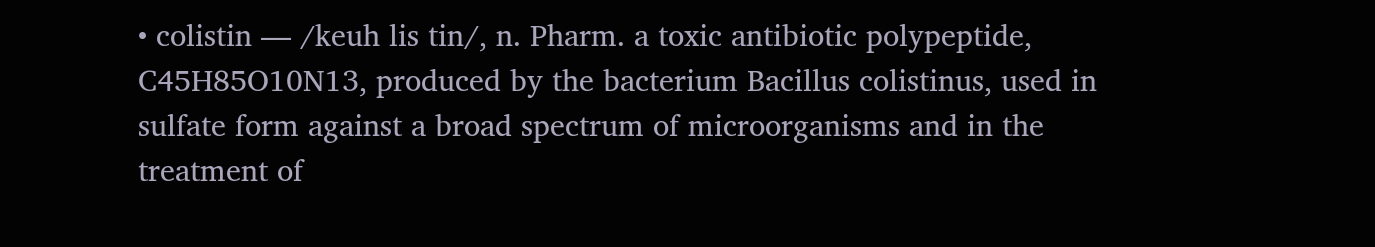• colistin — /keuh lis tin/, n. Pharm. a toxic antibiotic polypeptide, C45H85O10N13, produced by the bacterium Bacillus colistinus, used in sulfate form against a broad spectrum of microorganisms and in the treatment of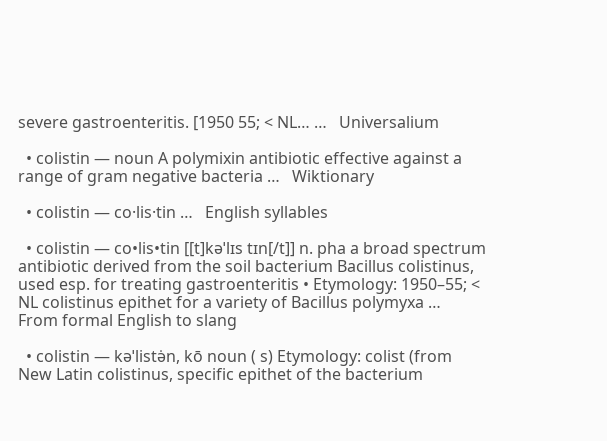severe gastroenteritis. [1950 55; < NL… …   Universalium

  • colistin — noun A polymixin antibiotic effective against a range of gram negative bacteria …   Wiktionary

  • colistin — co·lis·tin …   English syllables

  • colistin — co•lis•tin [[t]kəˈlɪs tɪn[/t]] n. pha a broad spectrum antibiotic derived from the soil bacterium Bacillus colistinus, used esp. for treating gastroenteritis • Etymology: 1950–55; < NL colistinus epithet for a variety of Bacillus polymyxa …   From formal English to slang

  • colistin — kəˈlistə̇n, kō noun ( s) Etymology: colist (from New Latin colistinus, specific epithet of the bacterium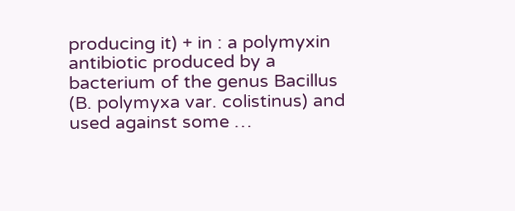producing it) + in : a polymyxin antibiotic produced by a bacterium of the genus Bacillus (B. polymyxa var. colistinus) and used against some …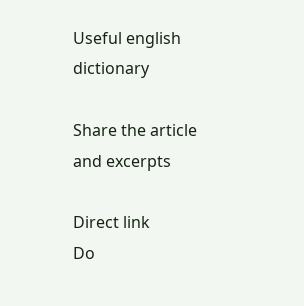Useful english dictionary

Share the article and excerpts

Direct link
Do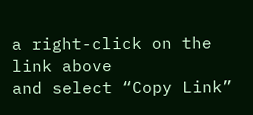a right-click on the link above
and select “Copy Link”